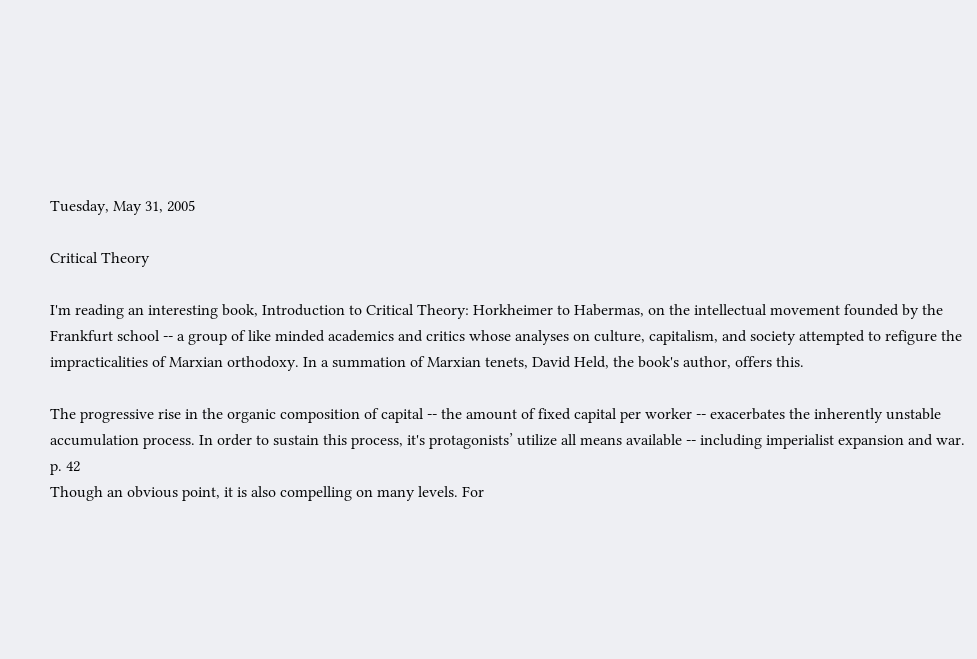Tuesday, May 31, 2005

Critical Theory

I'm reading an interesting book, Introduction to Critical Theory: Horkheimer to Habermas, on the intellectual movement founded by the Frankfurt school -- a group of like minded academics and critics whose analyses on culture, capitalism, and society attempted to refigure the impracticalities of Marxian orthodoxy. In a summation of Marxian tenets, David Held, the book's author, offers this.

The progressive rise in the organic composition of capital -- the amount of fixed capital per worker -- exacerbates the inherently unstable accumulation process. In order to sustain this process, it's protagonists’ utilize all means available -- including imperialist expansion and war.
p. 42
Though an obvious point, it is also compelling on many levels. For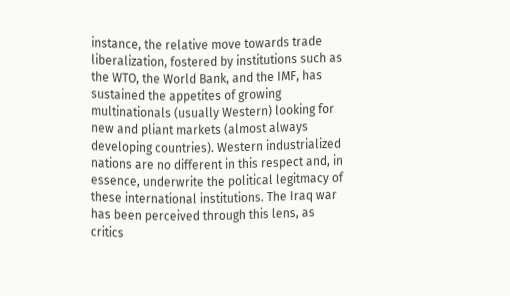instance, the relative move towards trade liberalization, fostered by institutions such as the WTO, the World Bank, and the IMF, has sustained the appetites of growing multinationals (usually Western) looking for new and pliant markets (almost always developing countries). Western industrialized nations are no different in this respect and, in essence, underwrite the political legitmacy of these international institutions. The Iraq war has been perceived through this lens, as critics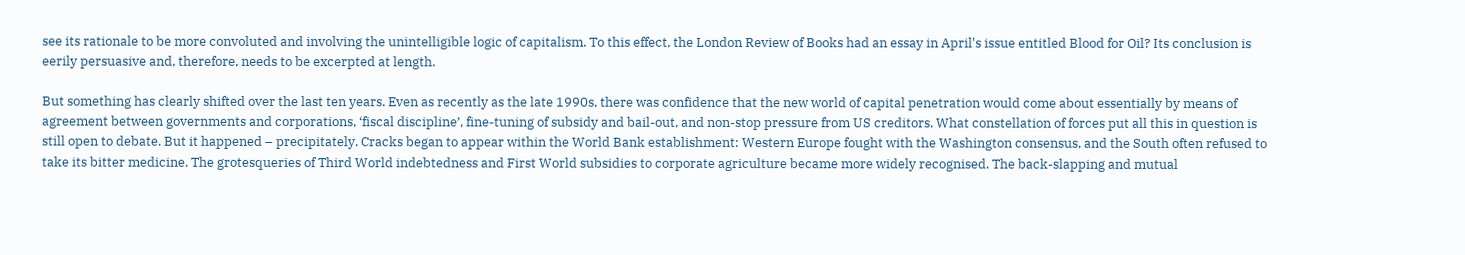see its rationale to be more convoluted and involving the unintelligible logic of capitalism. To this effect, the London Review of Books had an essay in April's issue entitled Blood for Oil? Its conclusion is eerily persuasive and, therefore, needs to be excerpted at length.

But something has clearly shifted over the last ten years. Even as recently as the late 1990s, there was confidence that the new world of capital penetration would come about essentially by means of agreement between governments and corporations, ‘fiscal discipline’, fine-tuning of subsidy and bail-out, and non-stop pressure from US creditors. What constellation of forces put all this in question is still open to debate. But it happened – precipitately. Cracks began to appear within the World Bank establishment: Western Europe fought with the Washington consensus, and the South often refused to take its bitter medicine. The grotesqueries of Third World indebtedness and First World subsidies to corporate agriculture became more widely recognised. The back-slapping and mutual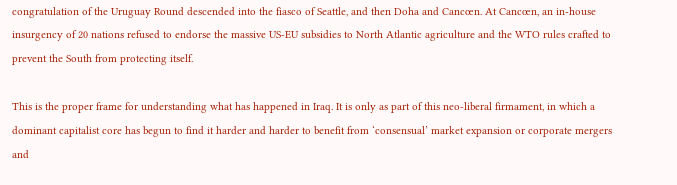congratulation of the Uruguay Round descended into the fiasco of Seattle, and then Doha and Cancœn. At Cancœn, an in-house insurgency of 20 nations refused to endorse the massive US-EU subsidies to North Atlantic agriculture and the WTO rules crafted to prevent the South from protecting itself.

This is the proper frame for understanding what has happened in Iraq. It is only as part of this neo-liberal firmament, in which a dominant capitalist core has begun to find it harder and harder to benefit from ‘consensual’ market expansion or corporate mergers and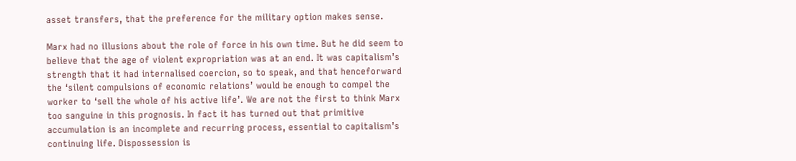asset transfers, that the preference for the military option makes sense.

Marx had no illusions about the role of force in his own time. But he did seem to believe that the age of violent expropriation was at an end. It was capitalism’s strength that it had internalised coercion, so to speak, and that henceforward the ‘silent compulsions of economic relations’ would be enough to compel the worker to ‘sell the whole of his active life’. We are not the first to think Marx too sanguine in this prognosis. In fact it has turned out that primitive accumulation is an incomplete and recurring process, essential to capitalism’s continuing life. Dispossession is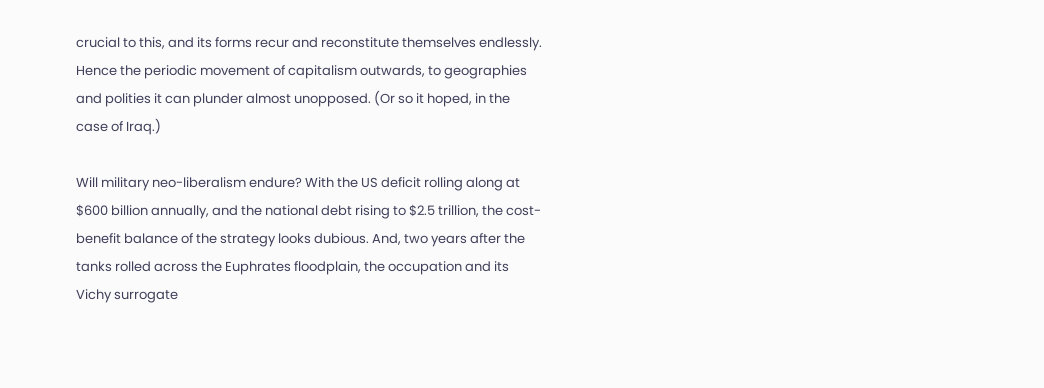crucial to this, and its forms recur and reconstitute themselves endlessly. Hence the periodic movement of capitalism outwards, to geographies and polities it can plunder almost unopposed. (Or so it hoped, in the case of Iraq.)

Will military neo-liberalism endure? With the US deficit rolling along at $600 billion annually, and the national debt rising to $2.5 trillion, the cost-benefit balance of the strategy looks dubious. And, two years after the tanks rolled across the Euphrates floodplain, the occupation and its Vichy surrogate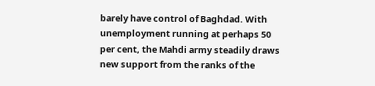barely have control of Baghdad. With unemployment running at perhaps 50 per cent, the Mahdi army steadily draws new support from the ranks of the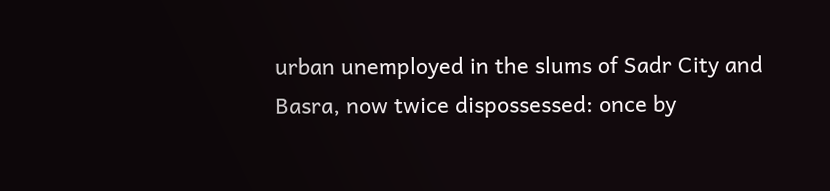urban unemployed in the slums of Sadr City and Basra, now twice dispossessed: once by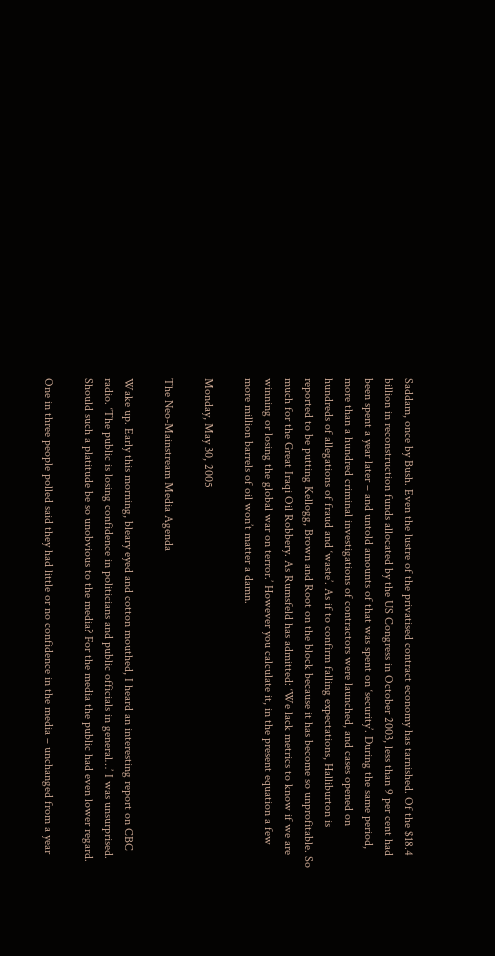Saddam, once by Bush. Even the lustre of the privatised contract economy has tarnished. Of the $18.4 billion in reconstruction funds allocated by the US Congress in October 2003, less than 9 per cent had been spent a year later – and untold amounts of that was spent on ‘security’. During the same period, more than a hundred criminal investigations of contractors were launched, and cases opened on hundreds of allegations of fraud and ‘waste’. As if to confirm falling expectations, Halliburton is reported to be putting Kellogg, Brown and Root on the block because it has become so unprofitable. So much for the Great Iraqi Oil Robbery. As Rumsfeld has admitted: ‘We lack metrics to know if we are winning or losing the global war on terror.’ However you calculate it, in the present equation a few more million barrels of oil won’t matter a damn.

Monday, May 30, 2005

The Neo-Mainstream Media Agenda

Wake up. Early this morning, bleary eyed and cotton mouthed, I heard an interesting report on CBC radio. ‘The public is losing confidence in politicians and public officials in general…’ I was unsurprised. Should such a platitude be so unobvious to the media? For the media the public had even lower regard.

One in three people polled said they had little or no confidence in the media – unchanged from a year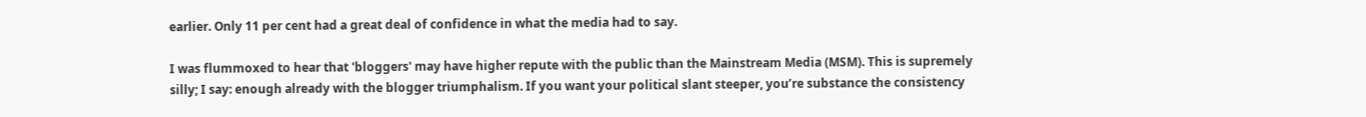earlier. Only 11 per cent had a great deal of confidence in what the media had to say.

I was flummoxed to hear that 'bloggers' may have higher repute with the public than the Mainstream Media (MSM). This is supremely silly; I say: enough already with the blogger triumphalism. If you want your political slant steeper, you’re substance the consistency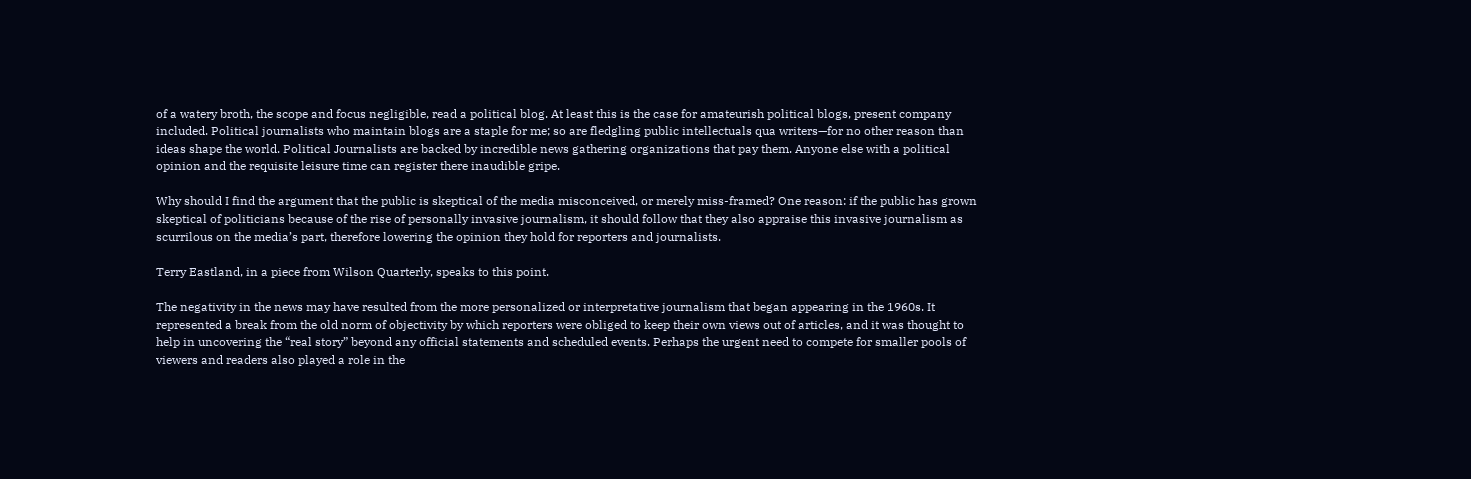of a watery broth, the scope and focus negligible, read a political blog. At least this is the case for amateurish political blogs, present company included. Political journalists who maintain blogs are a staple for me; so are fledgling public intellectuals qua writers—for no other reason than ideas shape the world. Political Journalists are backed by incredible news gathering organizations that pay them. Anyone else with a political opinion and the requisite leisure time can register there inaudible gripe.

Why should I find the argument that the public is skeptical of the media misconceived, or merely miss-framed? One reason: if the public has grown skeptical of politicians because of the rise of personally invasive journalism, it should follow that they also appraise this invasive journalism as scurrilous on the media’s part, therefore lowering the opinion they hold for reporters and journalists.

Terry Eastland, in a piece from Wilson Quarterly, speaks to this point.

The negativity in the news may have resulted from the more personalized or interpretative journalism that began appearing in the 1960s. It represented a break from the old norm of objectivity by which reporters were obliged to keep their own views out of articles, and it was thought to help in uncovering the “real story” beyond any official statements and scheduled events. Perhaps the urgent need to compete for smaller pools of viewers and readers also played a role in the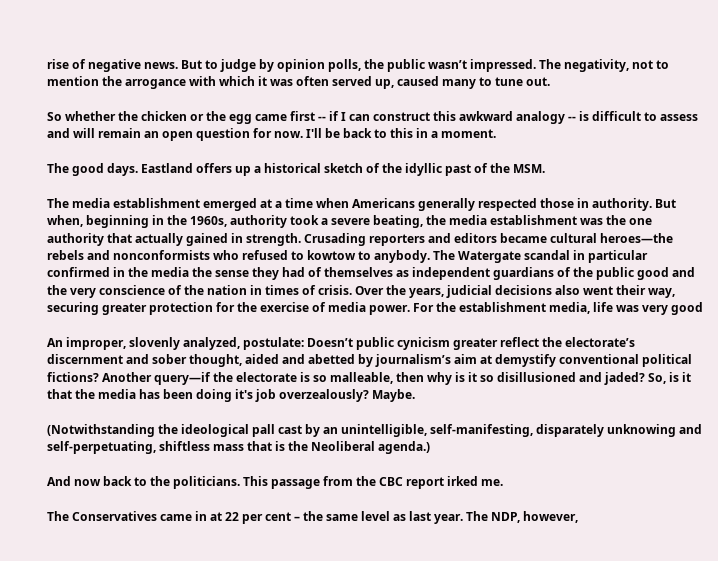rise of negative news. But to judge by opinion polls, the public wasn’t impressed. The negativity, not to mention the arrogance with which it was often served up, caused many to tune out.

So whether the chicken or the egg came first -- if I can construct this awkward analogy -- is difficult to assess and will remain an open question for now. I'll be back to this in a moment.

The good days. Eastland offers up a historical sketch of the idyllic past of the MSM.

The media establishment emerged at a time when Americans generally respected those in authority. But when, beginning in the 1960s, authority took a severe beating, the media establishment was the one authority that actually gained in strength. Crusading reporters and editors became cultural heroes—the rebels and nonconformists who refused to kowtow to anybody. The Watergate scandal in particular confirmed in the media the sense they had of themselves as independent guardians of the public good and the very conscience of the nation in times of crisis. Over the years, judicial decisions also went their way, securing greater protection for the exercise of media power. For the establishment media, life was very good

An improper, slovenly analyzed, postulate: Doesn’t public cynicism greater reflect the electorate’s discernment and sober thought, aided and abetted by journalism’s aim at demystify conventional political fictions? Another query—if the electorate is so malleable, then why is it so disillusioned and jaded? So, is it that the media has been doing it's job overzealously? Maybe.

(Notwithstanding the ideological pall cast by an unintelligible, self-manifesting, disparately unknowing and self-perpetuating, shiftless mass that is the Neoliberal agenda.)

And now back to the politicians. This passage from the CBC report irked me.

The Conservatives came in at 22 per cent – the same level as last year. The NDP, however,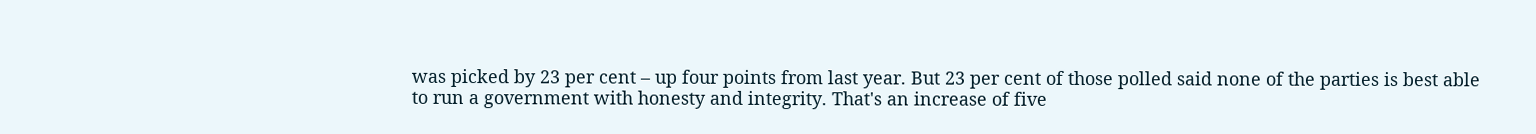was picked by 23 per cent – up four points from last year. But 23 per cent of those polled said none of the parties is best able to run a government with honesty and integrity. That's an increase of five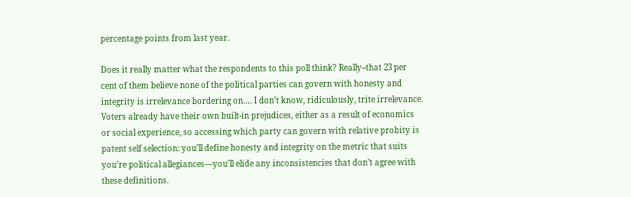percentage points from last year.

Does it really matter what the respondents to this poll think? Really--that 23 per cent of them believe none of the political parties can govern with honesty and integrity is irrelevance bordering on…. I don’t know, ridiculously, trite irrelevance. Voters already have their own built-in prejudices, either as a result of economics or social experience, so accessing which party can govern with relative probity is patent self selection: you’ll define honesty and integrity on the metric that suits you’re political allegiances—you’ll elide any inconsistencies that don’t agree with these definitions.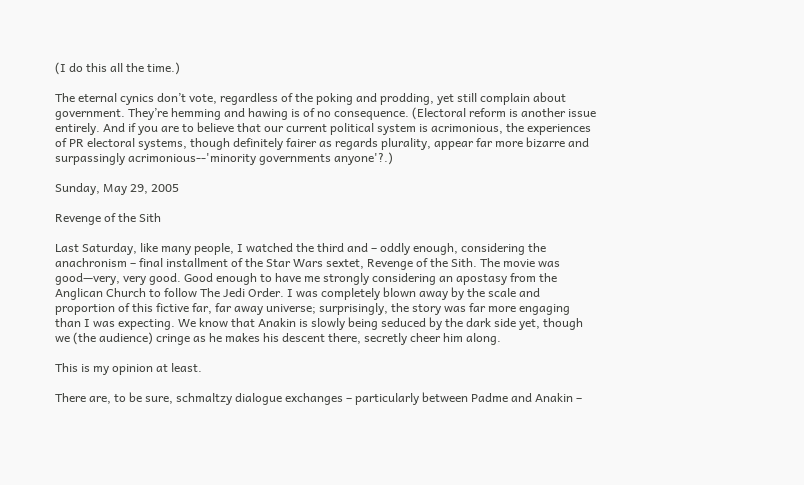(I do this all the time.)

The eternal cynics don’t vote, regardless of the poking and prodding, yet still complain about government. They’re hemming and hawing is of no consequence. (Electoral reform is another issue entirely. And if you are to believe that our current political system is acrimonious, the experiences of PR electoral systems, though definitely fairer as regards plurality, appear far more bizarre and surpassingly acrimonious--'minority governments anyone'?.)

Sunday, May 29, 2005

Revenge of the Sith

Last Saturday, like many people, I watched the third and – oddly enough, considering the anachronism – final installment of the Star Wars sextet, Revenge of the Sith. The movie was good—very, very good. Good enough to have me strongly considering an apostasy from the Anglican Church to follow The Jedi Order. I was completely blown away by the scale and proportion of this fictive far, far away universe; surprisingly, the story was far more engaging than I was expecting. We know that Anakin is slowly being seduced by the dark side yet, though we (the audience) cringe as he makes his descent there, secretly cheer him along.

This is my opinion at least.

There are, to be sure, schmaltzy dialogue exchanges – particularly between Padme and Anakin –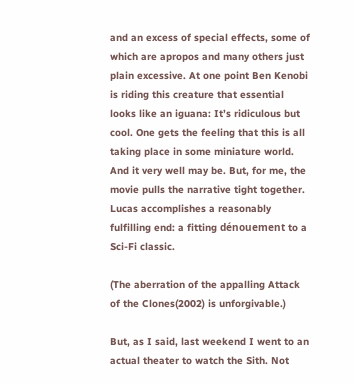and an excess of special effects, some of which are apropos and many others just plain excessive. At one point Ben Kenobi is riding this creature that essential looks like an iguana: It’s ridiculous but cool. One gets the feeling that this is all taking place in some miniature world. And it very well may be. But, for me, the movie pulls the narrative tight together. Lucas accomplishes a reasonably fulfilling end: a fitting dénouement to a Sci-Fi classic.

(The aberration of the appalling Attack of the Clones(2002) is unforgivable.)

But, as I said, last weekend I went to an actual theater to watch the Sith. Not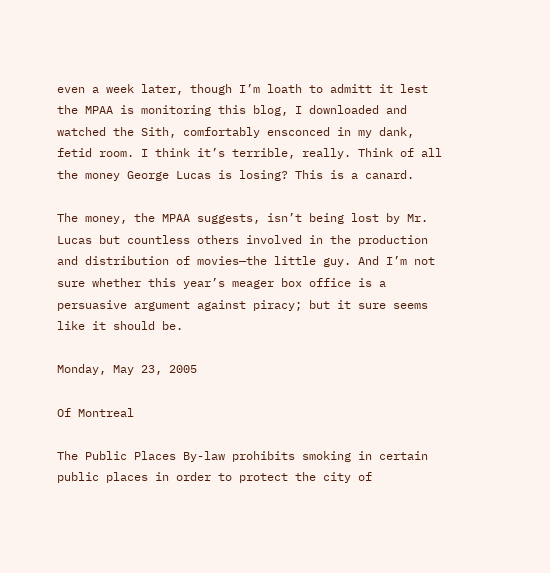even a week later, though I’m loath to admitt it lest the MPAA is monitoring this blog, I downloaded and watched the Sith, comfortably ensconced in my dank, fetid room. I think it’s terrible, really. Think of all the money George Lucas is losing? This is a canard.

The money, the MPAA suggests, isn’t being lost by Mr. Lucas but countless others involved in the production and distribution of movies—the little guy. And I’m not sure whether this year’s meager box office is a persuasive argument against piracy; but it sure seems like it should be.

Monday, May 23, 2005

Of Montreal

The Public Places By-law prohibits smoking in certain public places in order to protect the city of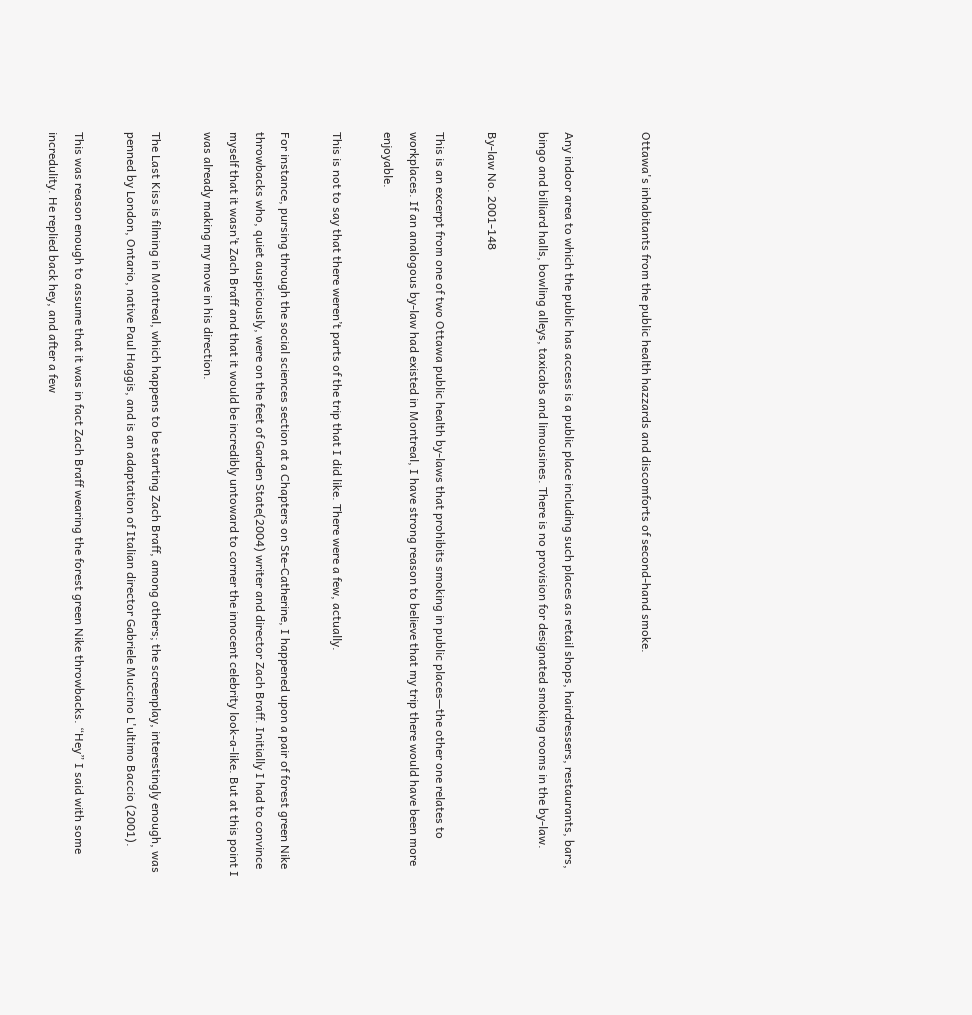Ottawa's inhabitants from the public health hazzards and discomforts of second-hand smoke.


Any indoor area to which the public has access is a public place including such places as retail shops, hairdressers, restaurants, bars, bingo and billiard halls, bowling alleys, taxicabs and limousines. There is no provision for designated smoking rooms in the by-law.

By-law No. 2001-148

This is an excerpt from one of two Ottawa public health by-laws that prohibits smoking in public places—the other one relates to workplaces. If an analogous by-law had existed in Montreal, I have strong reason to believe that my trip there would have been more enjoyable.

This is not to say that there weren’t parts of the trip that I did like. There were a few, actually.

For instance, pursing through the social sciences section at a Chapters on Ste-Catherine, I happened upon a pair of forest green Nike throwbacks who, quiet auspiciously, were on the feet of Garden State(2004) writer and director Zach Braff. Initially I had to convince myself that it wasn’t Zach Braff and that it would be incredibly untoward to corner the innocent celebrity look-a-like. But at this point I was already making my move in his direction.

The Last Kiss is filming in Montreal, which happens to be starting Zach Braff, among others; the screenplay, interestingly enough, was penned by London, Ontario, native Paul Haggis, and is an adaptation of Italian director Gabriele Muccino L'ultimo Baccio (2001).

This was reason enough to assume that it was in fact Zach Braff wearing the forest green Nike throwbacks. “Hey” I said with some incredulity. He replied back hey, and after a few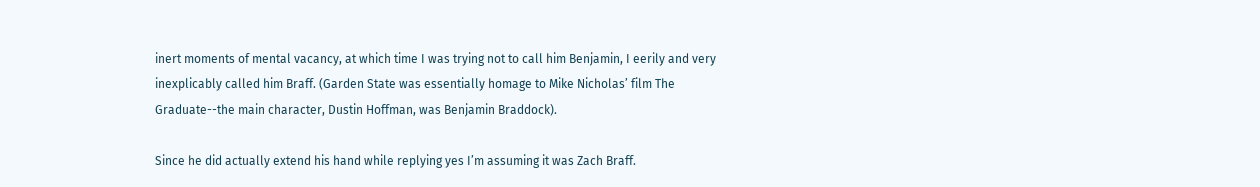inert moments of mental vacancy, at which time I was trying not to call him Benjamin, I eerily and very inexplicably called him Braff. (Garden State was essentially homage to Mike Nicholas’ film The Graduate--the main character, Dustin Hoffman, was Benjamin Braddock).

Since he did actually extend his hand while replying yes I’m assuming it was Zach Braff.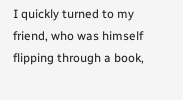I quickly turned to my friend, who was himself flipping through a book,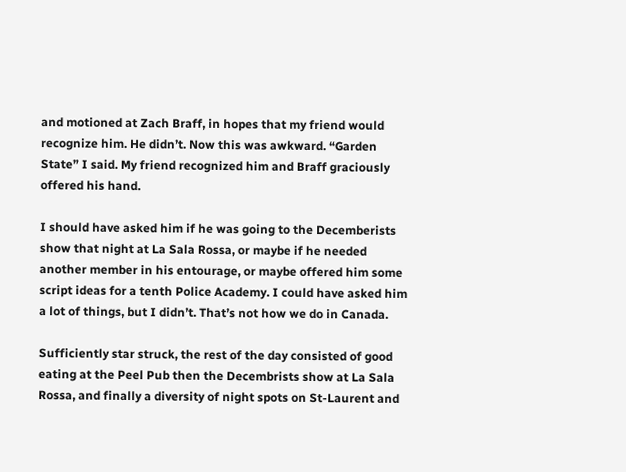and motioned at Zach Braff, in hopes that my friend would recognize him. He didn’t. Now this was awkward. “Garden State” I said. My friend recognized him and Braff graciously offered his hand.

I should have asked him if he was going to the Decemberists show that night at La Sala Rossa, or maybe if he needed another member in his entourage, or maybe offered him some script ideas for a tenth Police Academy. I could have asked him a lot of things, but I didn’t. That’s not how we do in Canada.

Sufficiently star struck, the rest of the day consisted of good eating at the Peel Pub then the Decembrists show at La Sala Rossa, and finally a diversity of night spots on St-Laurent and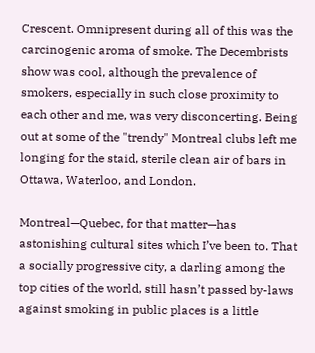Crescent. Omnipresent during all of this was the carcinogenic aroma of smoke. The Decembrists show was cool, although the prevalence of smokers, especially in such close proximity to each other and me, was very disconcerting. Being out at some of the "trendy" Montreal clubs left me longing for the staid, sterile clean air of bars in Ottawa, Waterloo, and London.

Montreal—Quebec, for that matter—has astonishing cultural sites which I’ve been to. That a socially progressive city, a darling among the top cities of the world, still hasn’t passed by-laws against smoking in public places is a little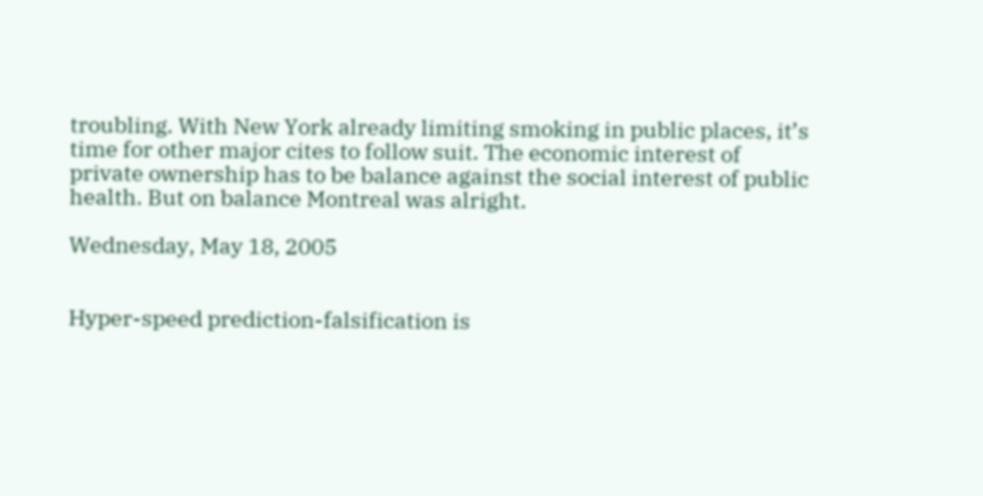troubling. With New York already limiting smoking in public places, it’s time for other major cites to follow suit. The economic interest of private ownership has to be balance against the social interest of public health. But on balance Montreal was alright.

Wednesday, May 18, 2005


Hyper-speed prediction-falsification is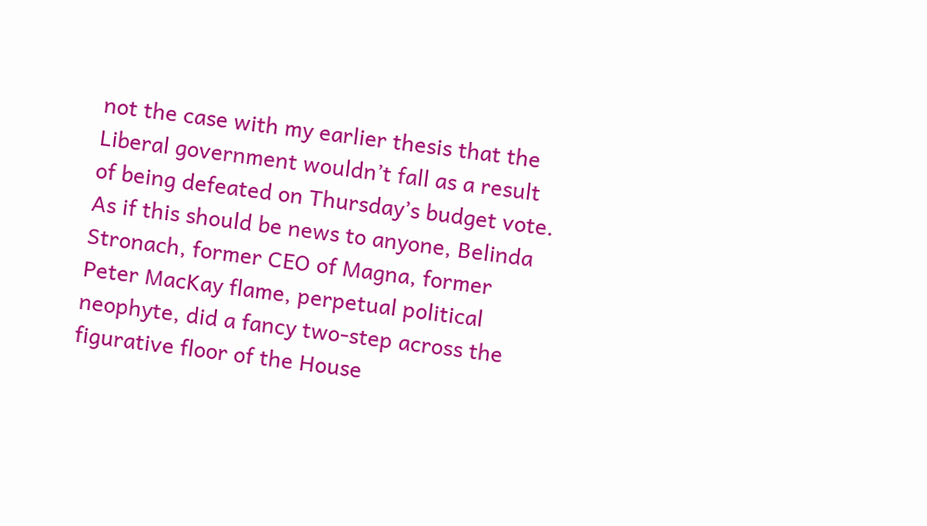not the case with my earlier thesis that the Liberal government wouldn’t fall as a result of being defeated on Thursday’s budget vote. As if this should be news to anyone, Belinda Stronach, former CEO of Magna, former Peter MacKay flame, perpetual political neophyte, did a fancy two-step across the figurative floor of the House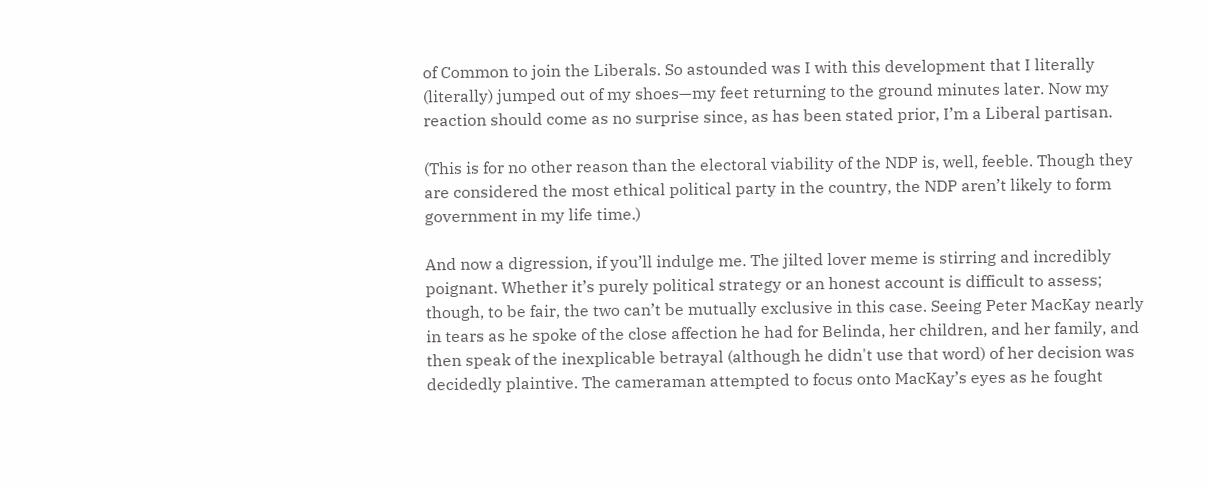of Common to join the Liberals. So astounded was I with this development that I literally (literally) jumped out of my shoes—my feet returning to the ground minutes later. Now my reaction should come as no surprise since, as has been stated prior, I’m a Liberal partisan.

(This is for no other reason than the electoral viability of the NDP is, well, feeble. Though they are considered the most ethical political party in the country, the NDP aren’t likely to form government in my life time.)

And now a digression, if you’ll indulge me. The jilted lover meme is stirring and incredibly poignant. Whether it’s purely political strategy or an honest account is difficult to assess; though, to be fair, the two can’t be mutually exclusive in this case. Seeing Peter MacKay nearly in tears as he spoke of the close affection he had for Belinda, her children, and her family, and then speak of the inexplicable betrayal (although he didn't use that word) of her decision was decidedly plaintive. The cameraman attempted to focus onto MacKay’s eyes as he fought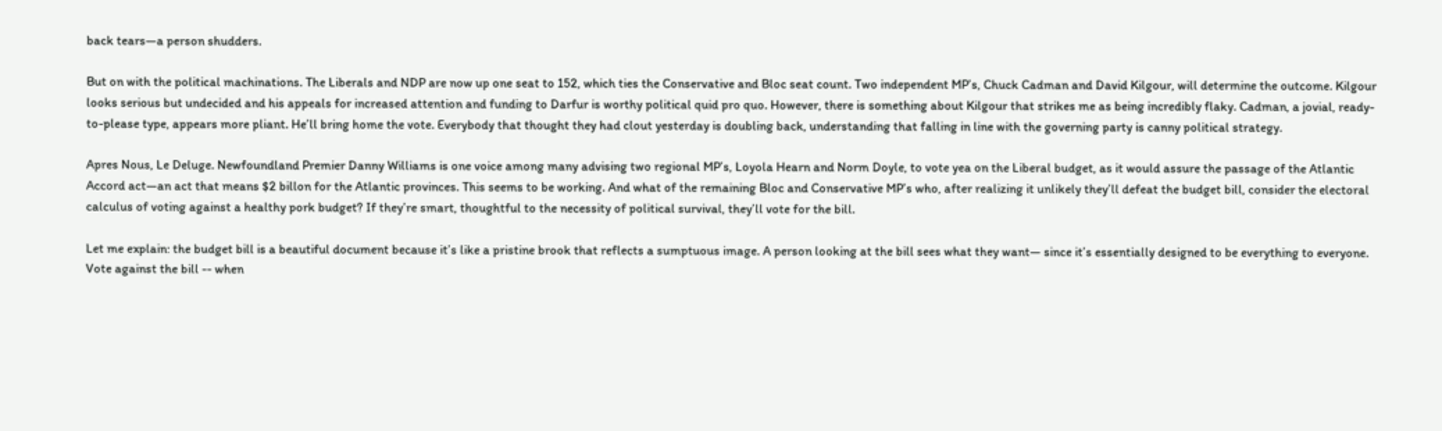back tears—a person shudders.

But on with the political machinations. The Liberals and NDP are now up one seat to 152, which ties the Conservative and Bloc seat count. Two independent MP’s, Chuck Cadman and David Kilgour, will determine the outcome. Kilgour looks serious but undecided and his appeals for increased attention and funding to Darfur is worthy political quid pro quo. However, there is something about Kilgour that strikes me as being incredibly flaky. Cadman, a jovial, ready-to-please type, appears more pliant. He’ll bring home the vote. Everybody that thought they had clout yesterday is doubling back, understanding that falling in line with the governing party is canny political strategy.

Apres Nous, Le Deluge. Newfoundland Premier Danny Williams is one voice among many advising two regional MP’s, Loyola Hearn and Norm Doyle, to vote yea on the Liberal budget, as it would assure the passage of the Atlantic Accord act—an act that means $2 billon for the Atlantic provinces. This seems to be working. And what of the remaining Bloc and Conservative MP’s who, after realizing it unlikely they’ll defeat the budget bill, consider the electoral calculus of voting against a healthy pork budget? If they’re smart, thoughtful to the necessity of political survival, they’ll vote for the bill.

Let me explain: the budget bill is a beautiful document because it’s like a pristine brook that reflects a sumptuous image. A person looking at the bill sees what they want— since it’s essentially designed to be everything to everyone. Vote against the bill -- when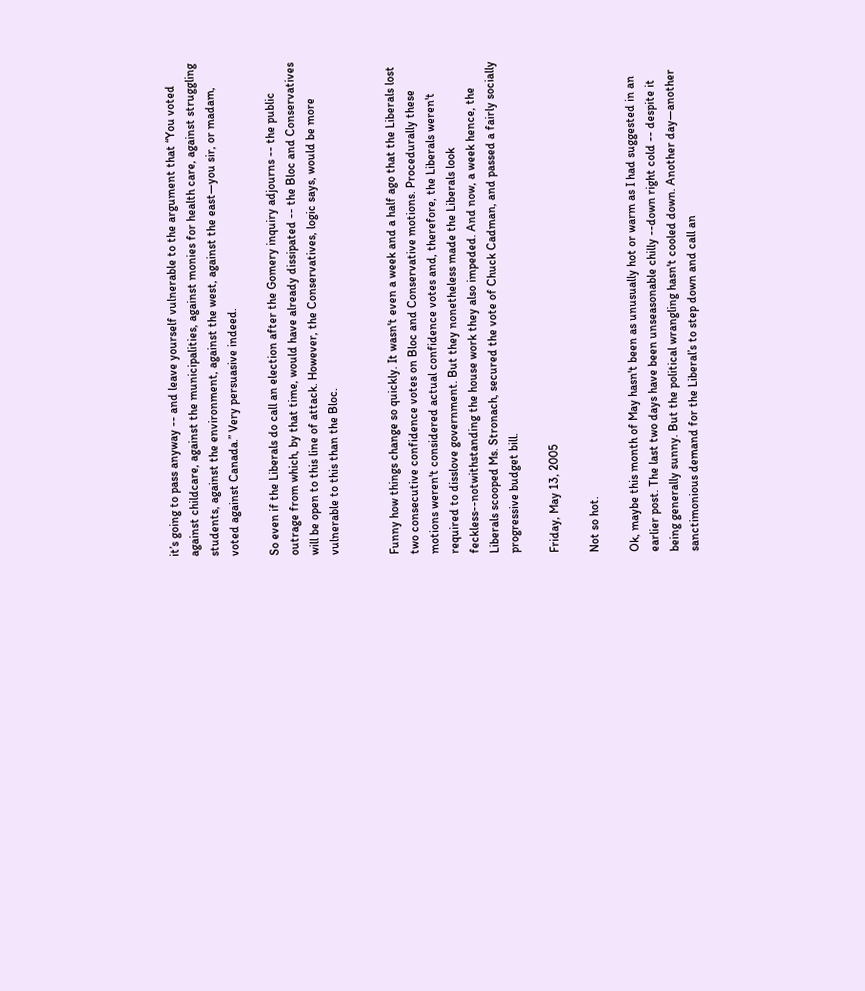it’s going to pass anyway -- and leave yourself vulnerable to the argument that “You voted against childcare, against the municipalities, against monies for health care, against struggling students, against the environment, against the west, against the east—you sir, or madam, voted against Canada.” Very persuasive indeed.

So even if the Liberals do call an election after the Gomery inquiry adjourns -- the public outrage from which, by that time, would have already dissipated -- the Bloc and Conservatives will be open to this line of attack. However, the Conservatives, logic says, would be more vulnerable to this than the Bloc.


Funny how things change so quickly. It wasn't even a week and a half ago that the Liberals lost two consecutive confidence votes on Bloc and Conservative motions. Procedurally these motions weren't considered actual confidence votes and, therefore, the Liberals weren't required to disslove government. But they nonetheless made the Liberals look feckless--notwithstanding the house work they also impeded. And now, a week hence, the Liberals scooped Ms. Stronach, secured the vote of Chuck Cadman, and passed a fairly socially progressive budget bill.

Friday, May 13, 2005

Not so hot.

Ok, maybe this month of May hasn't been as unusually hot or warm as I had suggested in an earlier post. The last two days have been unseasonable chilly --down right cold -- despite it being generally sunny. But the political wrangling hasn't cooled down. Another day—another sanctimonious demand for the Liberal’s to step down and call an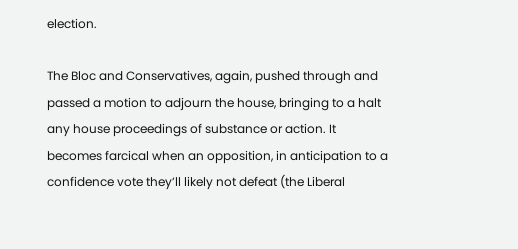election.

The Bloc and Conservatives, again, pushed through and passed a motion to adjourn the house, bringing to a halt any house proceedings of substance or action. It becomes farcical when an opposition, in anticipation to a confidence vote they’ll likely not defeat (the Liberal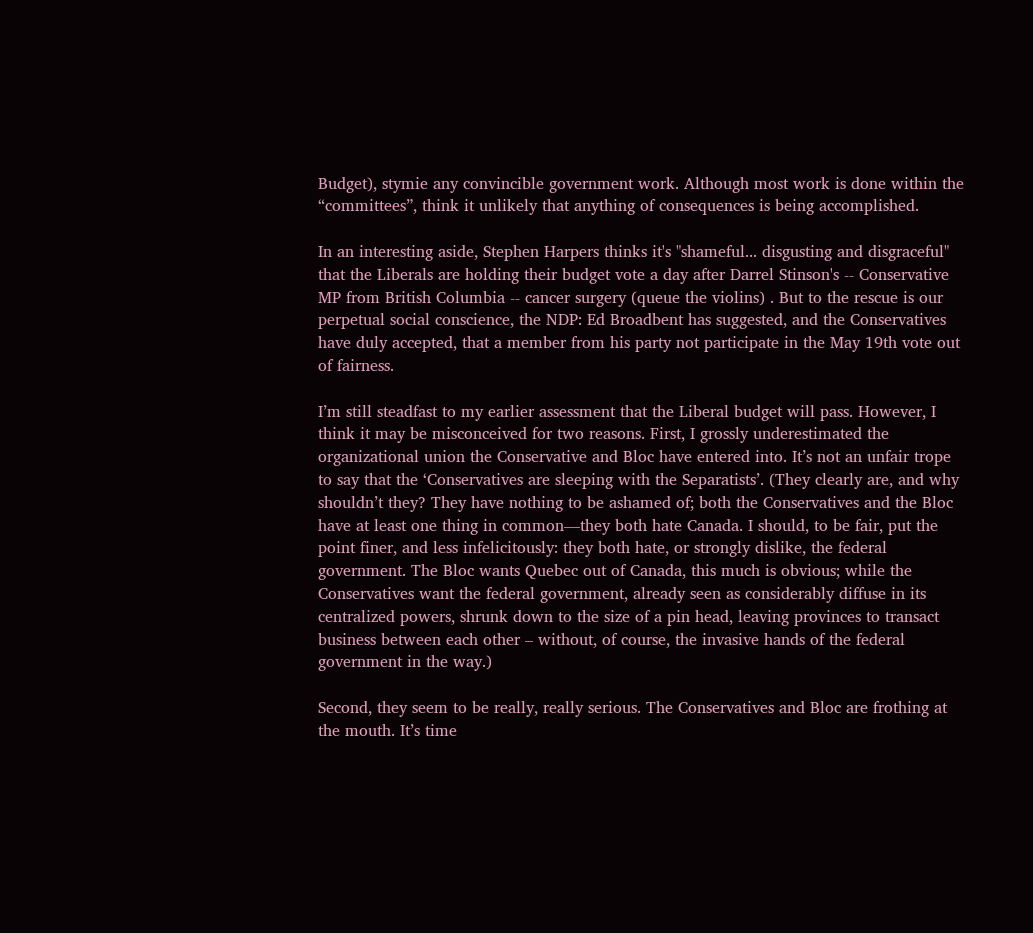Budget), stymie any convincible government work. Although most work is done within the “committees”, think it unlikely that anything of consequences is being accomplished.

In an interesting aside, Stephen Harpers thinks it's "shameful... disgusting and disgraceful" that the Liberals are holding their budget vote a day after Darrel Stinson's -- Conservative MP from British Columbia -- cancer surgery (queue the violins) . But to the rescue is our perpetual social conscience, the NDP: Ed Broadbent has suggested, and the Conservatives have duly accepted, that a member from his party not participate in the May 19th vote out of fairness.

I’m still steadfast to my earlier assessment that the Liberal budget will pass. However, I think it may be misconceived for two reasons. First, I grossly underestimated the organizational union the Conservative and Bloc have entered into. It’s not an unfair trope to say that the ‘Conservatives are sleeping with the Separatists’. (They clearly are, and why shouldn’t they? They have nothing to be ashamed of; both the Conservatives and the Bloc have at least one thing in common—they both hate Canada. I should, to be fair, put the point finer, and less infelicitously: they both hate, or strongly dislike, the federal government. The Bloc wants Quebec out of Canada, this much is obvious; while the Conservatives want the federal government, already seen as considerably diffuse in its centralized powers, shrunk down to the size of a pin head, leaving provinces to transact business between each other – without, of course, the invasive hands of the federal government in the way.)

Second, they seem to be really, really serious. The Conservatives and Bloc are frothing at the mouth. It’s time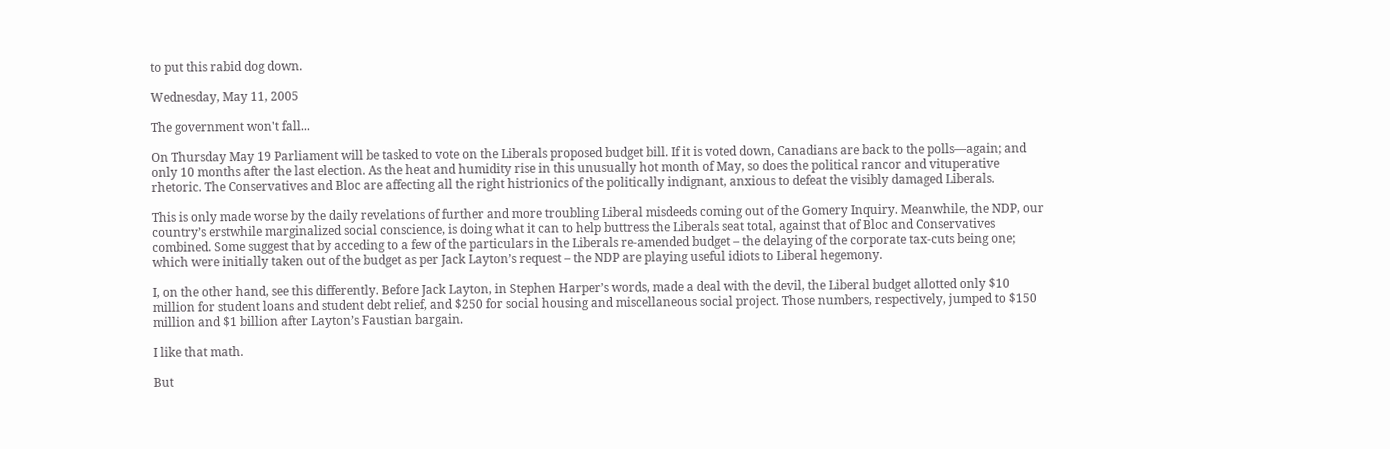to put this rabid dog down.

Wednesday, May 11, 2005

The government won't fall...

On Thursday May 19 Parliament will be tasked to vote on the Liberals proposed budget bill. If it is voted down, Canadians are back to the polls—again; and only 10 months after the last election. As the heat and humidity rise in this unusually hot month of May, so does the political rancor and vituperative rhetoric. The Conservatives and Bloc are affecting all the right histrionics of the politically indignant, anxious to defeat the visibly damaged Liberals.

This is only made worse by the daily revelations of further and more troubling Liberal misdeeds coming out of the Gomery Inquiry. Meanwhile, the NDP, our country’s erstwhile marginalized social conscience, is doing what it can to help buttress the Liberals seat total, against that of Bloc and Conservatives combined. Some suggest that by acceding to a few of the particulars in the Liberals re-amended budget – the delaying of the corporate tax-cuts being one; which were initially taken out of the budget as per Jack Layton’s request – the NDP are playing useful idiots to Liberal hegemony.

I, on the other hand, see this differently. Before Jack Layton, in Stephen Harper’s words, made a deal with the devil, the Liberal budget allotted only $10 million for student loans and student debt relief, and $250 for social housing and miscellaneous social project. Those numbers, respectively, jumped to $150 million and $1 billion after Layton’s Faustian bargain.

I like that math.

But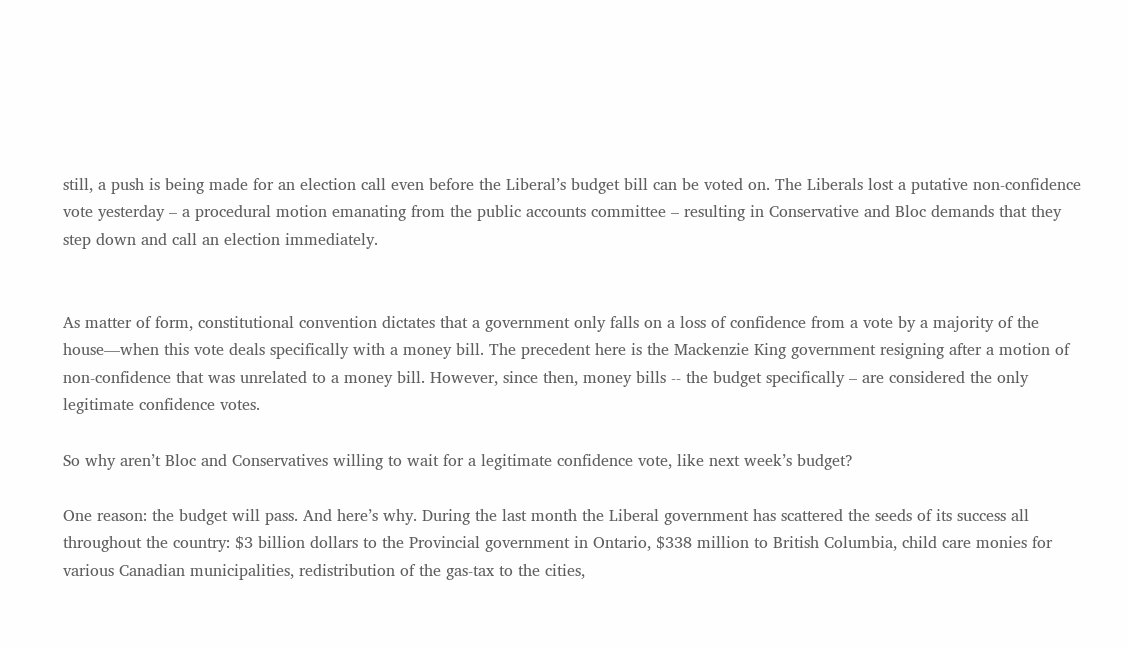still, a push is being made for an election call even before the Liberal’s budget bill can be voted on. The Liberals lost a putative non-confidence vote yesterday – a procedural motion emanating from the public accounts committee – resulting in Conservative and Bloc demands that they step down and call an election immediately.


As matter of form, constitutional convention dictates that a government only falls on a loss of confidence from a vote by a majority of the house—when this vote deals specifically with a money bill. The precedent here is the Mackenzie King government resigning after a motion of non-confidence that was unrelated to a money bill. However, since then, money bills -- the budget specifically – are considered the only legitimate confidence votes.

So why aren’t Bloc and Conservatives willing to wait for a legitimate confidence vote, like next week’s budget?

One reason: the budget will pass. And here’s why. During the last month the Liberal government has scattered the seeds of its success all throughout the country: $3 billion dollars to the Provincial government in Ontario, $338 million to British Columbia, child care monies for various Canadian municipalities, redistribution of the gas-tax to the cities,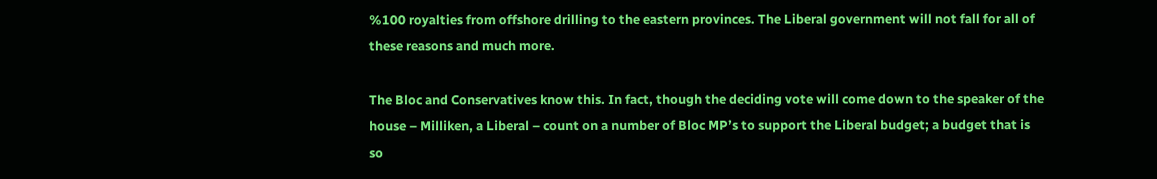%100 royalties from offshore drilling to the eastern provinces. The Liberal government will not fall for all of these reasons and much more.

The Bloc and Conservatives know this. In fact, though the deciding vote will come down to the speaker of the house – Milliken, a Liberal – count on a number of Bloc MP’s to support the Liberal budget; a budget that is so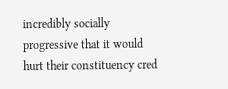incredibly socially progressive that it would hurt their constituency cred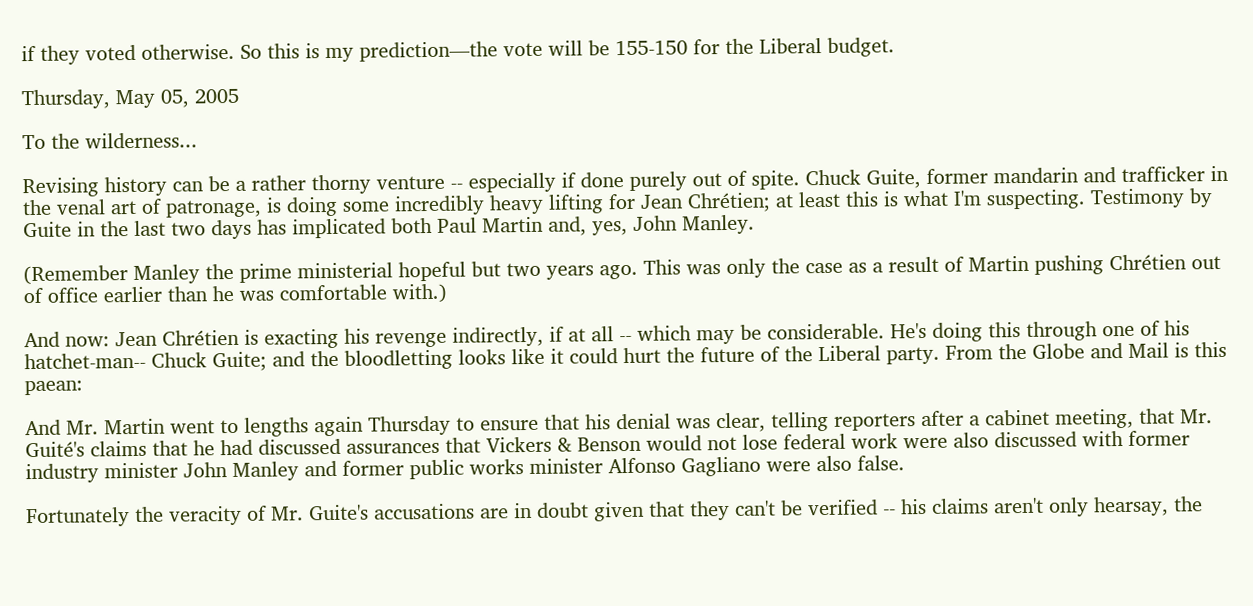if they voted otherwise. So this is my prediction—the vote will be 155-150 for the Liberal budget.

Thursday, May 05, 2005

To the wilderness...

Revising history can be a rather thorny venture -- especially if done purely out of spite. Chuck Guite, former mandarin and trafficker in the venal art of patronage, is doing some incredibly heavy lifting for Jean Chrétien; at least this is what I'm suspecting. Testimony by Guite in the last two days has implicated both Paul Martin and, yes, John Manley.

(Remember Manley the prime ministerial hopeful but two years ago. This was only the case as a result of Martin pushing Chrétien out of office earlier than he was comfortable with.)

And now: Jean Chrétien is exacting his revenge indirectly, if at all -- which may be considerable. He's doing this through one of his hatchet-man-- Chuck Guite; and the bloodletting looks like it could hurt the future of the Liberal party. From the Globe and Mail is this paean:

And Mr. Martin went to lengths again Thursday to ensure that his denial was clear, telling reporters after a cabinet meeting, that Mr. Guité's claims that he had discussed assurances that Vickers & Benson would not lose federal work were also discussed with former industry minister John Manley and former public works minister Alfonso Gagliano were also false.

Fortunately the veracity of Mr. Guite's accusations are in doubt given that they can't be verified -- his claims aren't only hearsay, the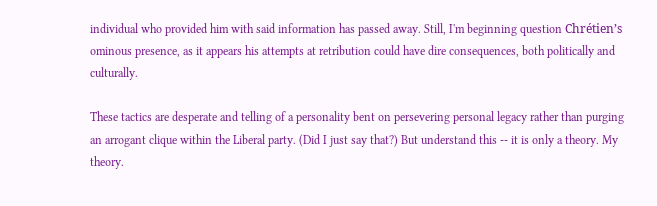individual who provided him with said information has passed away. Still, I'm beginning question Chrétien’s ominous presence, as it appears his attempts at retribution could have dire consequences, both politically and culturally.

These tactics are desperate and telling of a personality bent on persevering personal legacy rather than purging an arrogant clique within the Liberal party. (Did I just say that?) But understand this -- it is only a theory. My theory.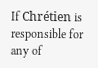If Chrétien is responsible for any of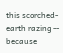this scorched-earth razing -- because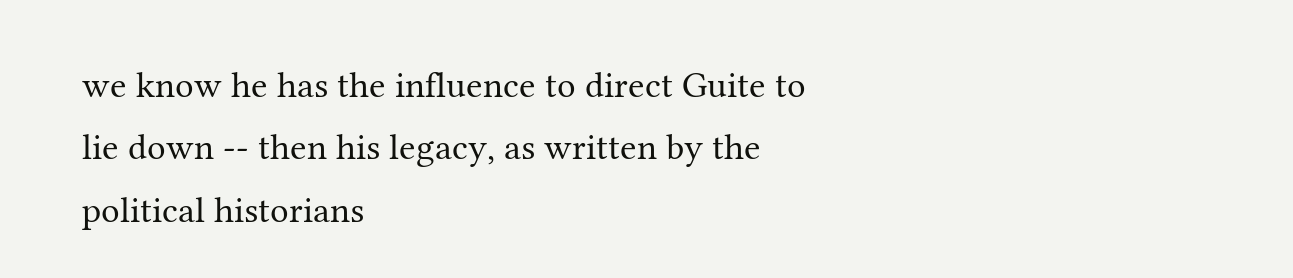we know he has the influence to direct Guite to lie down -- then his legacy, as written by the political historians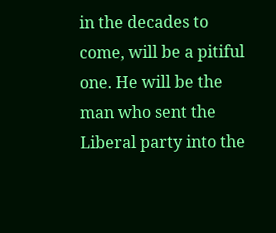in the decades to come, will be a pitiful one. He will be the man who sent the Liberal party into the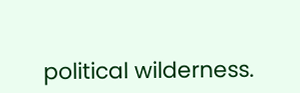political wilderness.